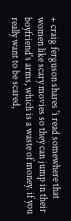+ craig ferguson shares 'i read somewhere that women like scary movies so they can jump in their boyfriend's arms, which is a waste of money. if you really want to be scared,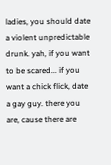ladies, you should date a violent unpredictable drunk. yah, if you want to be scared... if you want a chick flick, date a gay guy. there you are, cause there are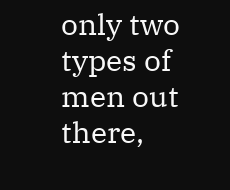only two types of men out there,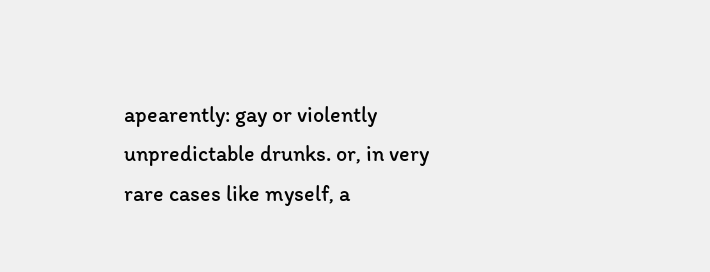apearently: gay or violently unpredictable drunks. or, in very rare cases like myself, a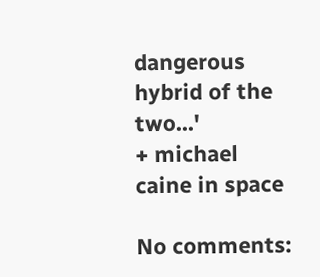dangerous hybrid of the two...'
+ michael caine in space

No comments: